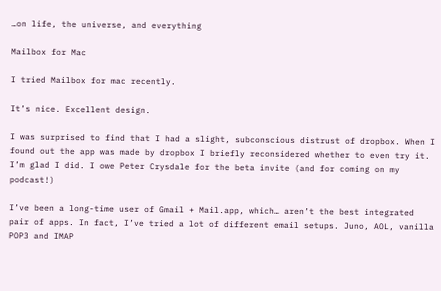…on life, the universe, and everything

Mailbox for Mac

I tried Mailbox for mac recently.

It’s nice. Excellent design.

I was surprised to find that I had a slight, subconscious distrust of dropbox. When I found out the app was made by dropbox I briefly reconsidered whether to even try it. I’m glad I did. I owe Peter Crysdale for the beta invite (and for coming on my podcast!)

I’ve been a long-time user of Gmail + Mail.app, which… aren’t the best integrated pair of apps. In fact, I’ve tried a lot of different email setups. Juno, AOL, vanilla POP3 and IMAP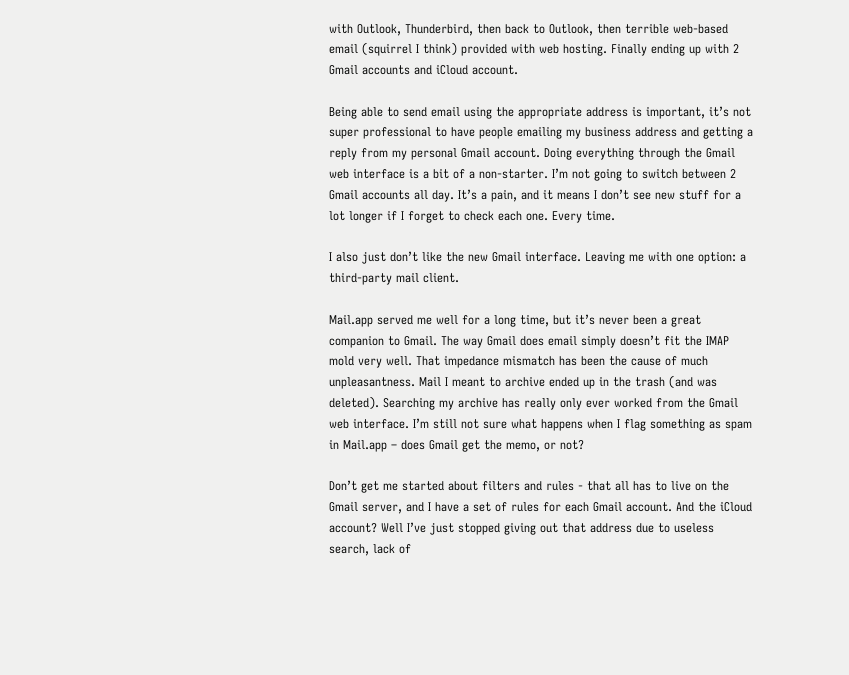with Outlook, Thunderbird, then back to Outlook, then terrible web-based email (squirrel I think) provided with web hosting. Finally ending up with 2 Gmail accounts and iCloud account.

Being able to send email using the appropriate address is important, it’s not super professional to have people emailing my business address and getting a reply from my personal Gmail account. Doing everything through the Gmail web interface is a bit of a non-starter. I’m not going to switch between 2 Gmail accounts all day. It’s a pain, and it means I don’t see new stuff for a lot longer if I forget to check each one. Every time.

I also just don’t like the new Gmail interface. Leaving me with one option: a third-party mail client.

Mail.app served me well for a long time, but it’s never been a great companion to Gmail. The way Gmail does email simply doesn’t fit the IMAP mold very well. That impedance mismatch has been the cause of much unpleasantness. Mail I meant to archive ended up in the trash (and was deleted). Searching my archive has really only ever worked from the Gmail web interface. I’m still not sure what happens when I flag something as spam in Mail.app – does Gmail get the memo, or not?

Don’t get me started about filters and rules - that all has to live on the Gmail server, and I have a set of rules for each Gmail account. And the iCloud account? Well I’ve just stopped giving out that address due to useless search, lack of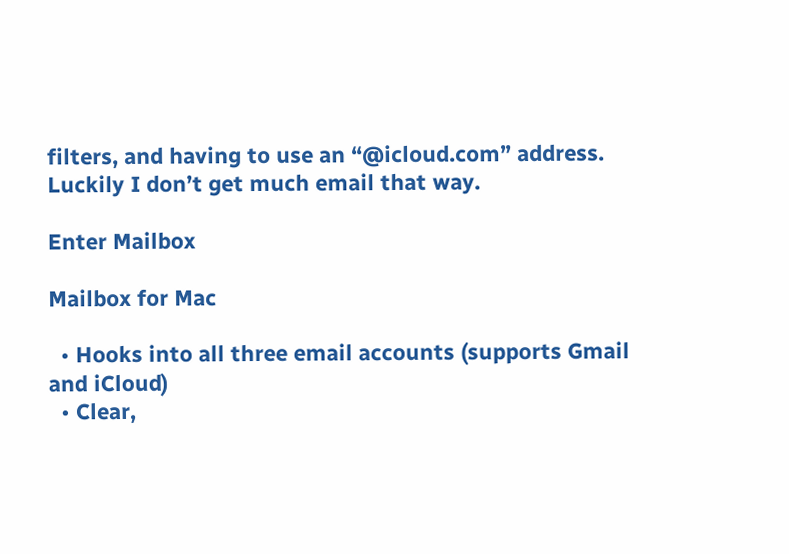filters, and having to use an “@icloud.com” address. Luckily I don’t get much email that way.

Enter Mailbox

Mailbox for Mac

  • Hooks into all three email accounts (supports Gmail and iCloud)
  • Clear,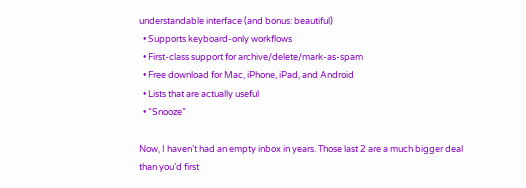understandable interface (and bonus: beautiful)
  • Supports keyboard-only workflows
  • First-class support for archive/delete/mark-as-spam
  • Free download for Mac, iPhone, iPad, and Android
  • Lists that are actually useful
  • “Snooze”

Now, I haven’t had an empty inbox in years. Those last 2 are a much bigger deal than you’d first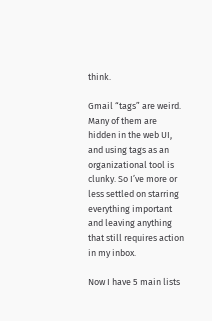think.

Gmail “tags” are weird. Many of them are hidden in the web UI, and using tags as an organizational tool is clunky. So I’ve more or less settled on starring everything important and leaving anything that still requires action in my inbox.

Now I have 5 main lists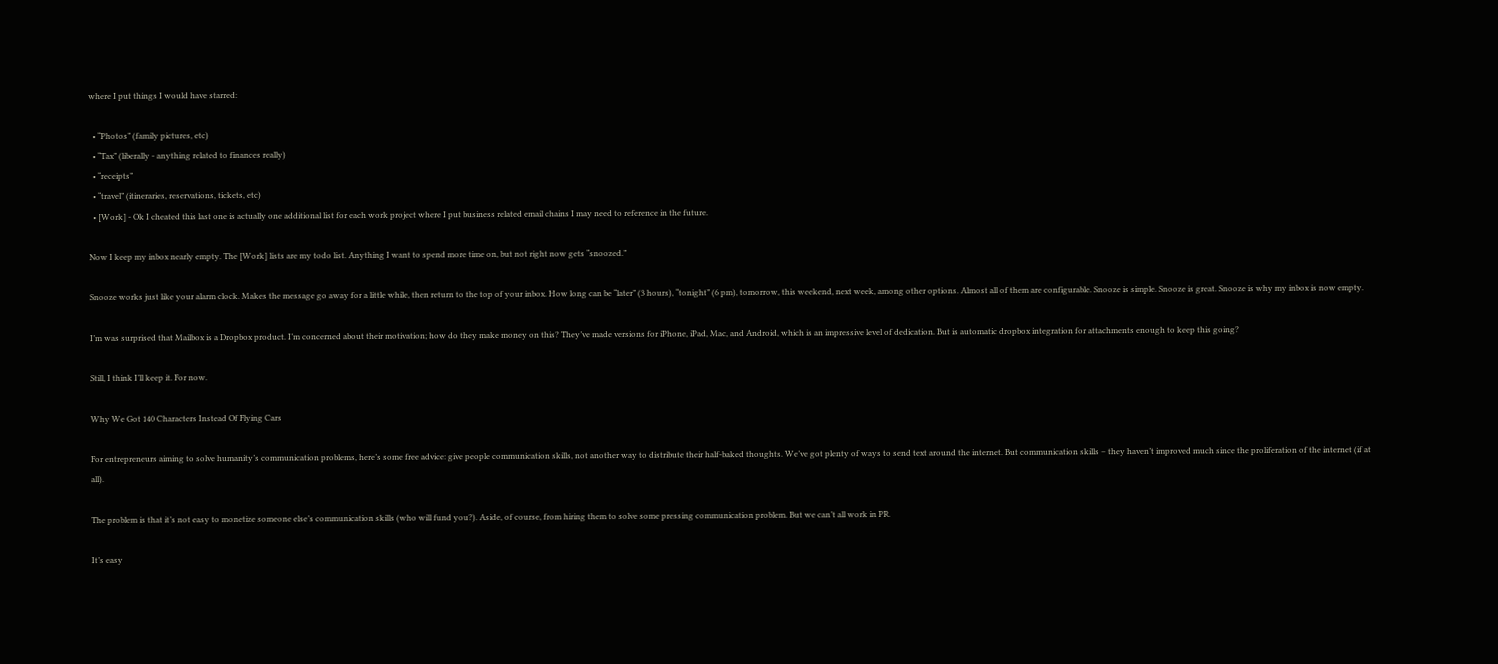where I put things I would have starred:

  • “Photos” (family pictures, etc)
  • “Tax” (liberally - anything related to finances really)
  • “receipts”
  • “travel” (itineraries, reservations, tickets, etc)
  • [Work] - Ok I cheated this last one is actually one additional list for each work project where I put business related email chains I may need to reference in the future.

Now I keep my inbox nearly empty. The [Work] lists are my todo list. Anything I want to spend more time on, but not right now gets “snoozed.”

Snooze works just like your alarm clock. Makes the message go away for a little while, then return to the top of your inbox. How long can be “later” (3 hours), “tonight” (6 pm), tomorrow, this weekend, next week, among other options. Almost all of them are configurable. Snooze is simple. Snooze is great. Snooze is why my inbox is now empty.

I’m was surprised that Mailbox is a Dropbox product. I’m concerned about their motivation; how do they make money on this? They’ve made versions for iPhone, iPad, Mac, and Android, which is an impressive level of dedication. But is automatic dropbox integration for attachments enough to keep this going?

Still, I think I’ll keep it. For now.

Why We Got 140 Characters Instead Of Flying Cars

For entrepreneurs aiming to solve humanity’s communication problems, here’s some free advice: give people communication skills, not another way to distribute their half-baked thoughts. We’ve got plenty of ways to send text around the internet. But communication skills – they haven’t improved much since the proliferation of the internet (if at all).

The problem is that it’s not easy to monetize someone else’s communication skills (who will fund you?). Aside, of course, from hiring them to solve some pressing communication problem. But we can’t all work in PR.

It’s easy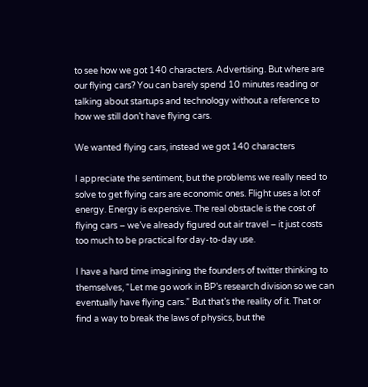to see how we got 140 characters. Advertising. But where are our flying cars? You can barely spend 10 minutes reading or talking about startups and technology without a reference to how we still don’t have flying cars.

We wanted flying cars, instead we got 140 characters

I appreciate the sentiment, but the problems we really need to solve to get flying cars are economic ones. Flight uses a lot of energy. Energy is expensive. The real obstacle is the cost of flying cars – we’ve already figured out air travel – it just costs too much to be practical for day-to-day use.

I have a hard time imagining the founders of twitter thinking to themselves, “Let me go work in BP’s research division so we can eventually have flying cars.” But that’s the reality of it. That or find a way to break the laws of physics, but the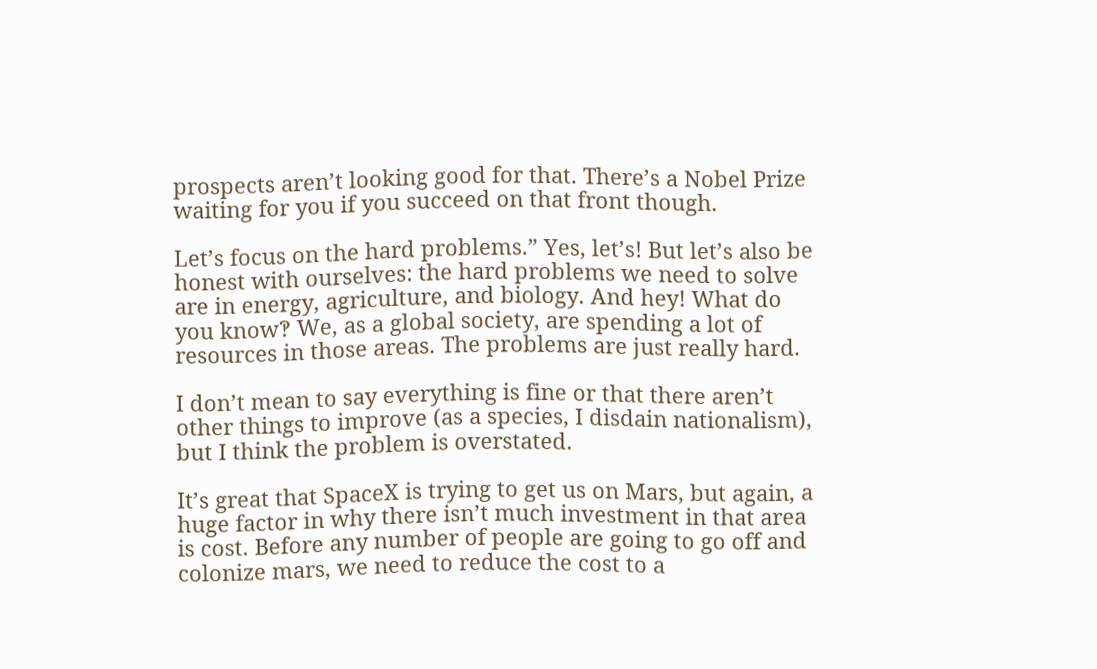prospects aren’t looking good for that. There’s a Nobel Prize waiting for you if you succeed on that front though.

Let’s focus on the hard problems.” Yes, let’s! But let’s also be honest with ourselves: the hard problems we need to solve are in energy, agriculture, and biology. And hey! What do you know‽ We, as a global society, are spending a lot of resources in those areas. The problems are just really hard.

I don’t mean to say everything is fine or that there aren’t other things to improve (as a species, I disdain nationalism), but I think the problem is overstated.

It’s great that SpaceX is trying to get us on Mars, but again, a huge factor in why there isn’t much investment in that area is cost. Before any number of people are going to go off and colonize mars, we need to reduce the cost to a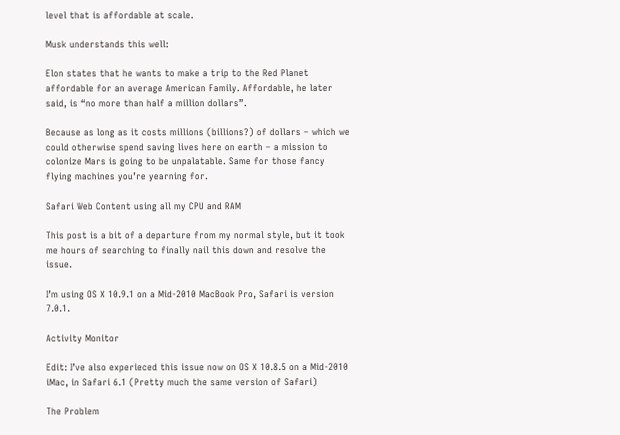level that is affordable at scale.

Musk understands this well:

Elon states that he wants to make a trip to the Red Planet affordable for an average American Family. Affordable, he later said, is “no more than half a million dollars”.

Because as long as it costs millions (billions?) of dollars – which we could otherwise spend saving lives here on earth – a mission to colonize Mars is going to be unpalatable. Same for those fancy flying machines you’re yearning for.

Safari Web Content using all my CPU and RAM

This post is a bit of a departure from my normal style, but it took me hours of searching to finally nail this down and resolve the issue.

I’m using OS X 10.9.1 on a Mid-2010 MacBook Pro, Safari is version 7.0.1.

Activity Monitor

Edit: I’ve also experieced this issue now on OS X 10.8.5 on a Mid-2010 iMac, in Safari 6.1 (Pretty much the same version of Safari)

The Problem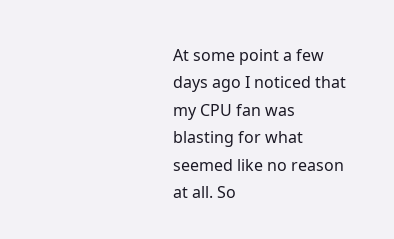At some point a few days ago I noticed that my CPU fan was blasting for what seemed like no reason at all. So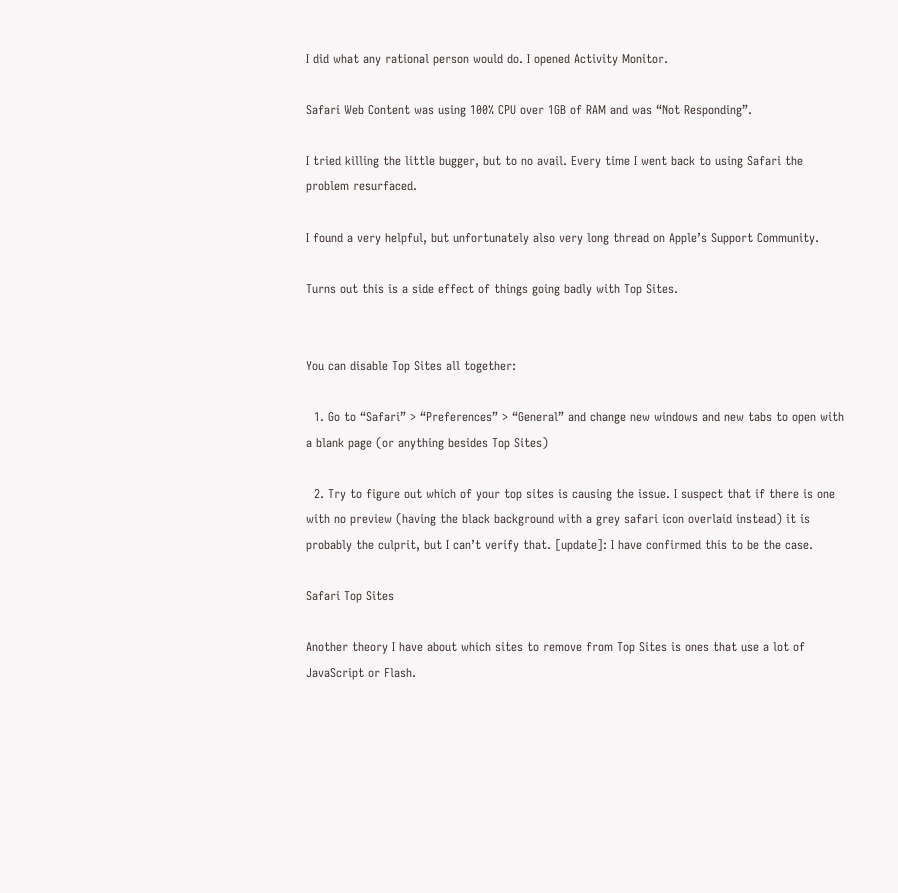I did what any rational person would do. I opened Activity Monitor.

Safari Web Content was using 100% CPU over 1GB of RAM and was “Not Responding”.

I tried killing the little bugger, but to no avail. Every time I went back to using Safari the problem resurfaced.

I found a very helpful, but unfortunately also very long thread on Apple’s Support Community.

Turns out this is a side effect of things going badly with Top Sites.


You can disable Top Sites all together:

  1. Go to “Safari” > “Preferences” > “General” and change new windows and new tabs to open with a blank page (or anything besides Top Sites)

  2. Try to figure out which of your top sites is causing the issue. I suspect that if there is one with no preview (having the black background with a grey safari icon overlaid instead) it is probably the culprit, but I can’t verify that. [update]: I have confirmed this to be the case.

Safari Top Sites

Another theory I have about which sites to remove from Top Sites is ones that use a lot of JavaScript or Flash.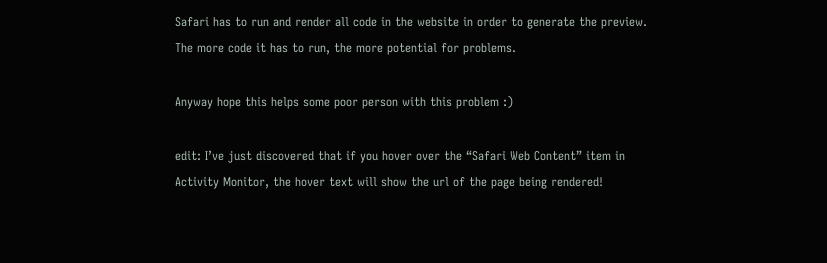Safari has to run and render all code in the website in order to generate the preview. The more code it has to run, the more potential for problems.

Anyway hope this helps some poor person with this problem :)

edit: I’ve just discovered that if you hover over the “Safari Web Content” item in Activity Monitor, the hover text will show the url of the page being rendered!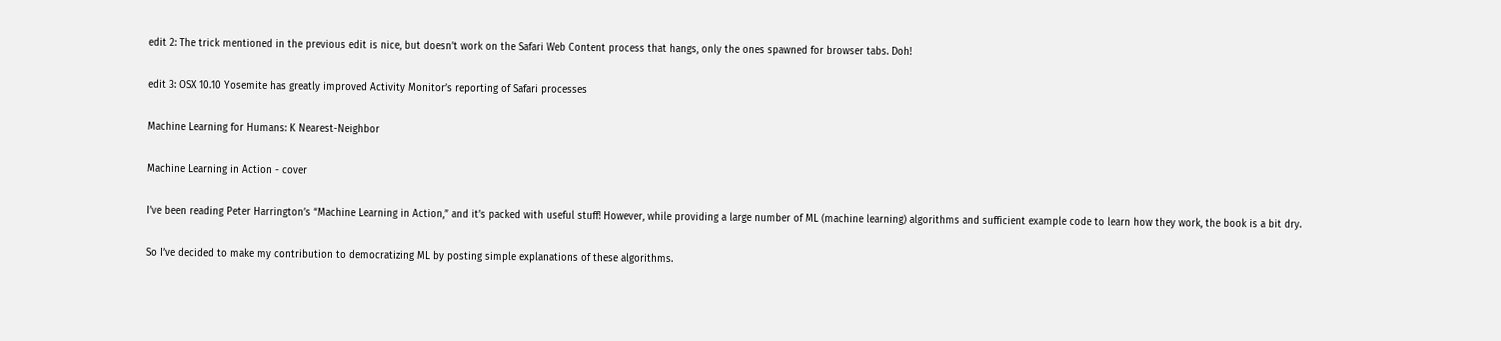edit 2: The trick mentioned in the previous edit is nice, but doesn’t work on the Safari Web Content process that hangs, only the ones spawned for browser tabs. Doh!

edit 3: OSX 10.10 Yosemite has greatly improved Activity Monitor’s reporting of Safari processes

Machine Learning for Humans: K Nearest-Neighbor

Machine Learning in Action - cover

I’ve been reading Peter Harrington’s “Machine Learning in Action,” and it’s packed with useful stuff! However, while providing a large number of ML (machine learning) algorithms and sufficient example code to learn how they work, the book is a bit dry.

So I’ve decided to make my contribution to democratizing ML by posting simple explanations of these algorithms.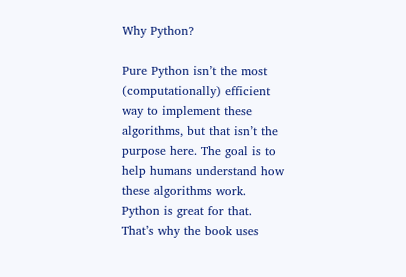Why Python?

Pure Python isn’t the most (computationally) efficient way to implement these algorithms, but that isn’t the purpose here. The goal is to help humans understand how these algorithms work. Python is great for that. That’s why the book uses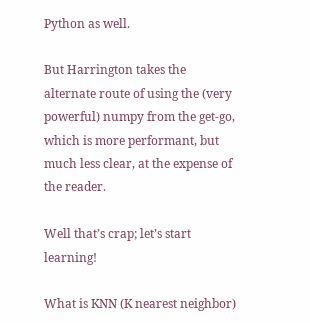Python as well.

But Harrington takes the alternate route of using the (very powerful) numpy from the get-go, which is more performant, but much less clear, at the expense of the reader.

Well that’s crap; let’s start learning!

What is KNN (K nearest neighbor)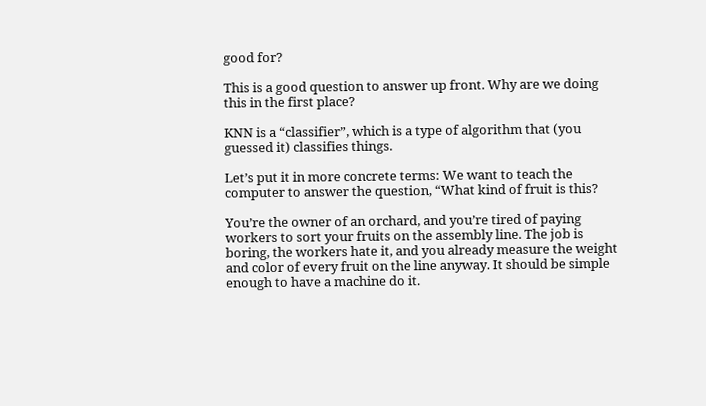good for?

This is a good question to answer up front. Why are we doing this in the first place?

KNN is a “classifier”, which is a type of algorithm that (you guessed it) classifies things.

Let’s put it in more concrete terms: We want to teach the computer to answer the question, “What kind of fruit is this?

You’re the owner of an orchard, and you’re tired of paying workers to sort your fruits on the assembly line. The job is boring, the workers hate it, and you already measure the weight and color of every fruit on the line anyway. It should be simple enough to have a machine do it.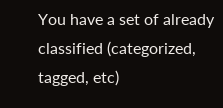You have a set of already classified (categorized, tagged, etc)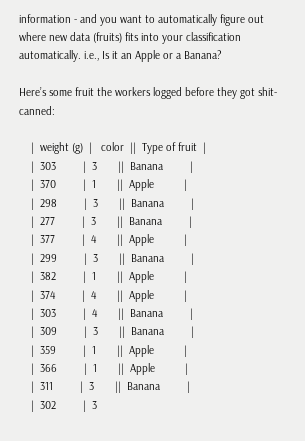information - and you want to automatically figure out where new data (fruits) fits into your classification automatically. i.e., Is it an Apple or a Banana?

Here’s some fruit the workers logged before they got shit-canned:

    |  weight (g)  |   color  ||  Type of fruit  |
    |  303         |  3       ||  Banana         |
    |  370         |  1       ||  Apple          |
    |  298         |  3       ||  Banana         |
    |  277         |  3       ||  Banana         |
    |  377         |  4       ||  Apple          |
    |  299         |  3       ||  Banana         |
    |  382         |  1       ||  Apple          |
    |  374         |  4       ||  Apple          |
    |  303         |  4       ||  Banana         |
    |  309         |  3       ||  Banana         |
    |  359         |  1       ||  Apple          |
    |  366         |  1       ||  Apple          |
    |  311         |  3       ||  Banana         |
    |  302         |  3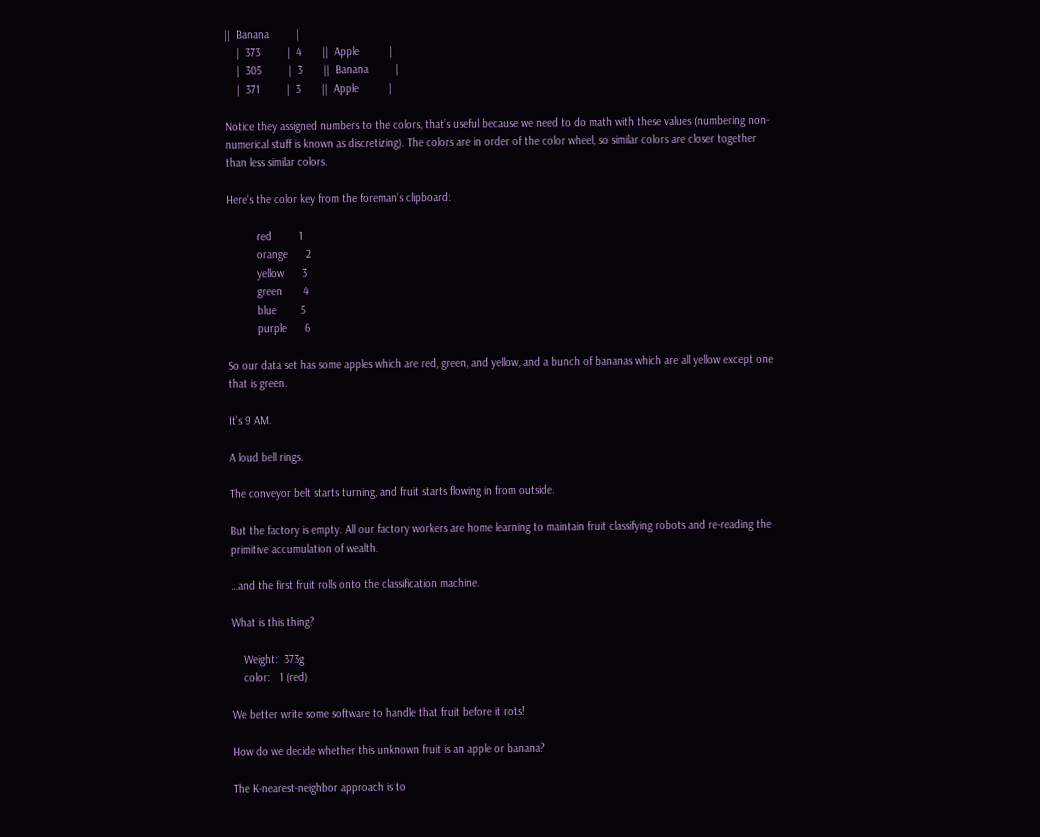||  Banana         |
    |  373         |  4       ||  Apple          |
    |  305         |  3       ||  Banana         |
    |  371         |  3       ||  Apple          |

Notice they assigned numbers to the colors, that’s useful because we need to do math with these values (numbering non-numerical stuff is known as discretizing). The colors are in order of the color wheel, so similar colors are closer together than less similar colors.

Here’s the color key from the foreman’s clipboard:

          red         1
          orange      2
          yellow      3
          green       4
          blue        5
          purple      6

So our data set has some apples which are red, green, and yellow, and a bunch of bananas which are all yellow except one that is green.

It’s 9 AM.

A loud bell rings.

The conveyor belt starts turning, and fruit starts flowing in from outside.

But the factory is empty. All our factory workers are home learning to maintain fruit classifying robots and re-reading the primitive accumulation of wealth.

…and the first fruit rolls onto the classification machine.

What is this thing?

    Weight:  373g
    color:   1 (red)

We better write some software to handle that fruit before it rots!

How do we decide whether this unknown fruit is an apple or banana?

The K-nearest-neighbor approach is to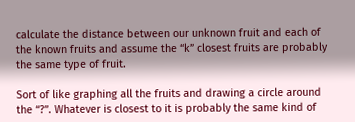calculate the distance between our unknown fruit and each of the known fruits and assume the “k” closest fruits are probably the same type of fruit.

Sort of like graphing all the fruits and drawing a circle around the “?”. Whatever is closest to it is probably the same kind of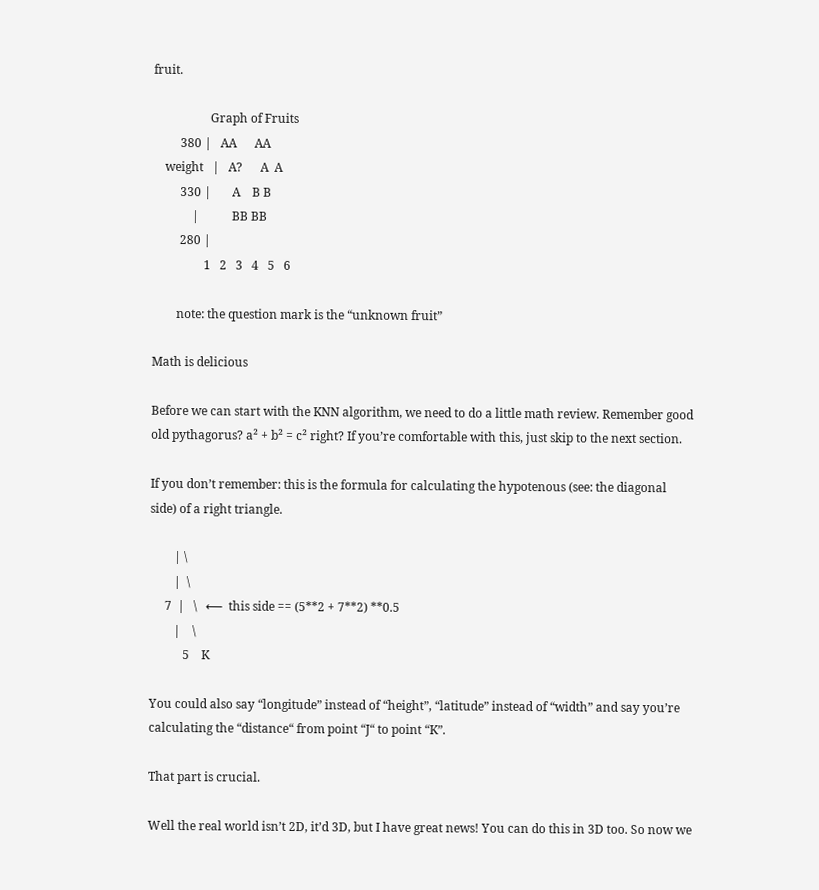fruit.

                   Graph of Fruits
         380 |   AA      AA
    weight   |   A?      A  A
         330 |       A    B B
             |           BB BB
         280 |
                 1   2   3   4   5   6

        note: the question mark is the “unknown fruit”

Math is delicious

Before we can start with the KNN algorithm, we need to do a little math review. Remember good old pythagorus? a² + b² = c² right? If you’re comfortable with this, just skip to the next section.

If you don’t remember: this is the formula for calculating the hypotenous (see: the diagonal side) of a right triangle.

        | \
        |  \
     7  |   \   ⟵  this side == (5**2 + 7**2) **0.5
        |    \
           5    K

You could also say “longitude” instead of “height”, “latitude” instead of “width” and say you’re calculating the “distance“ from point “J“ to point “K”.

That part is crucial.

Well the real world isn’t 2D, it’d 3D, but I have great news! You can do this in 3D too. So now we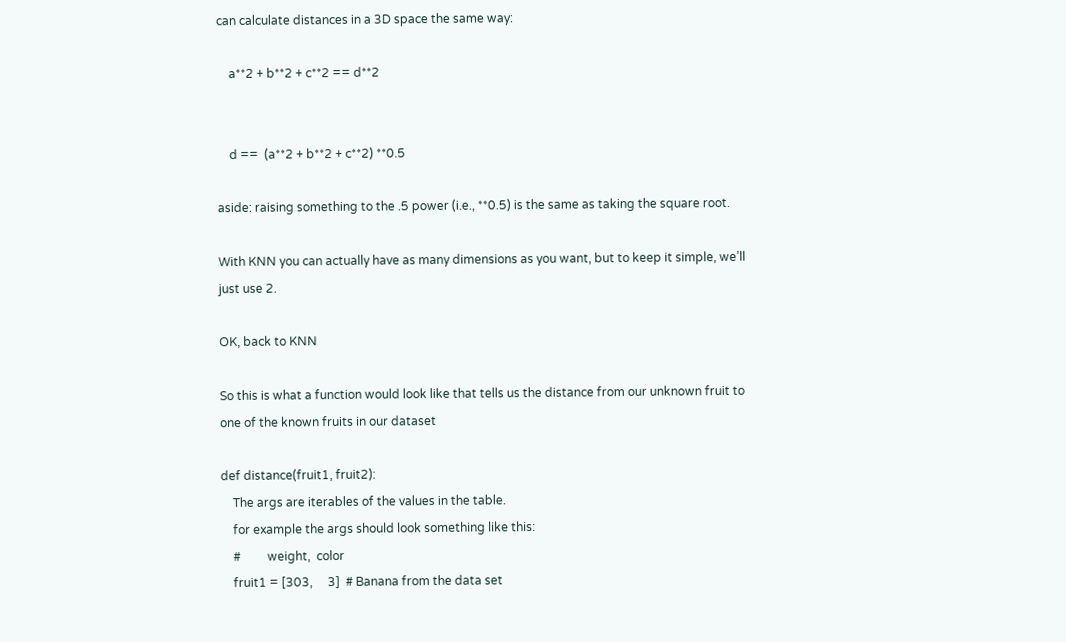can calculate distances in a 3D space the same way:

    a**2 + b**2 + c**2 == d**2


    d ==  (a**2 + b**2 + c**2) **0.5

aside: raising something to the .5 power (i.e., **0.5) is the same as taking the square root.

With KNN you can actually have as many dimensions as you want, but to keep it simple, we’ll just use 2.

OK, back to KNN

So this is what a function would look like that tells us the distance from our unknown fruit to one of the known fruits in our dataset

def distance(fruit1, fruit2):
    The args are iterables of the values in the table.
    for example the args should look something like this:
    #         weight,  color
    fruit1 = [303,     3]  # Banana from the data set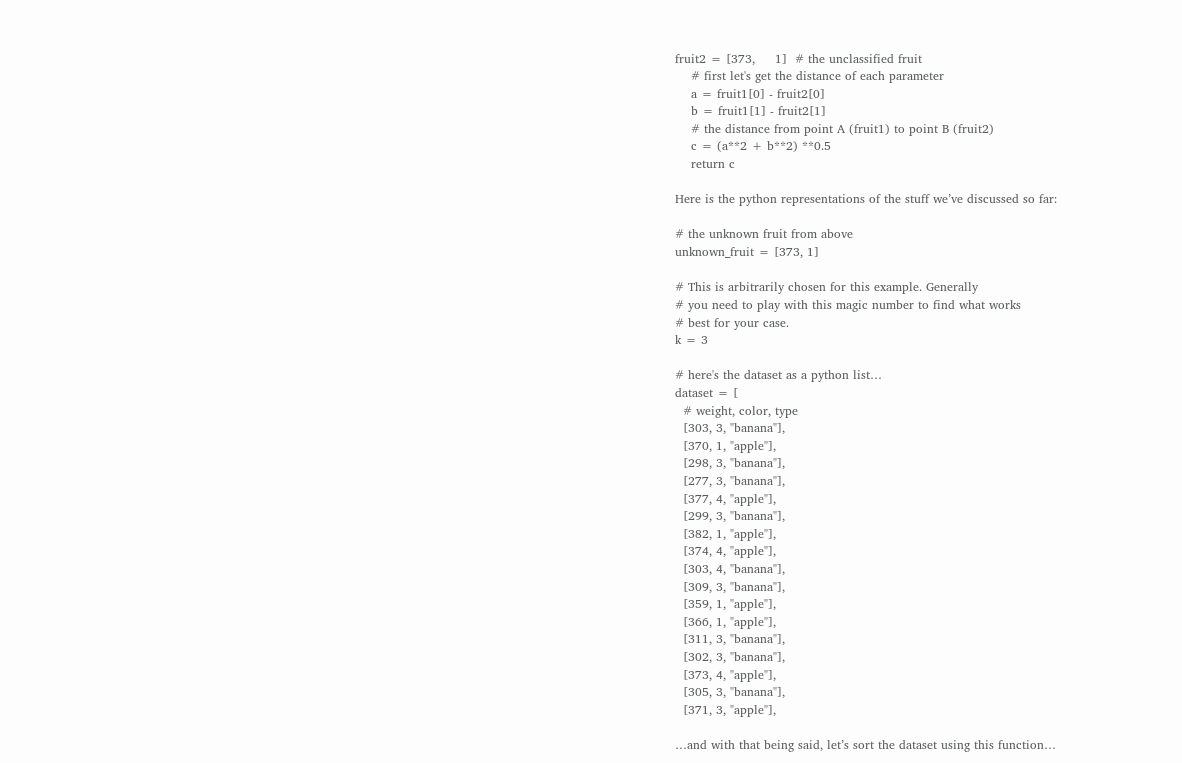fruit2 = [373,     1]  # the unclassified fruit
    # first let's get the distance of each parameter
    a = fruit1[0] - fruit2[0]
    b = fruit1[1] - fruit2[1]
    # the distance from point A (fruit1) to point B (fruit2)
    c = (a**2 + b**2) **0.5
    return c

Here is the python representations of the stuff we’ve discussed so far:

# the unknown fruit from above
unknown_fruit = [373, 1]

# This is arbitrarily chosen for this example. Generally
# you need to play with this magic number to find what works
# best for your case.
k = 3

# here's the dataset as a python list…
dataset = [
  # weight, color, type
  [303, 3, "banana"],
  [370, 1, "apple"],
  [298, 3, "banana"],
  [277, 3, "banana"],
  [377, 4, "apple"],
  [299, 3, "banana"],
  [382, 1, "apple"],
  [374, 4, "apple"],
  [303, 4, "banana"],
  [309, 3, "banana"],
  [359, 1, "apple"],
  [366, 1, "apple"],
  [311, 3, "banana"],
  [302, 3, "banana"],
  [373, 4, "apple"],
  [305, 3, "banana"],
  [371, 3, "apple"],

…and with that being said, let’s sort the dataset using this function…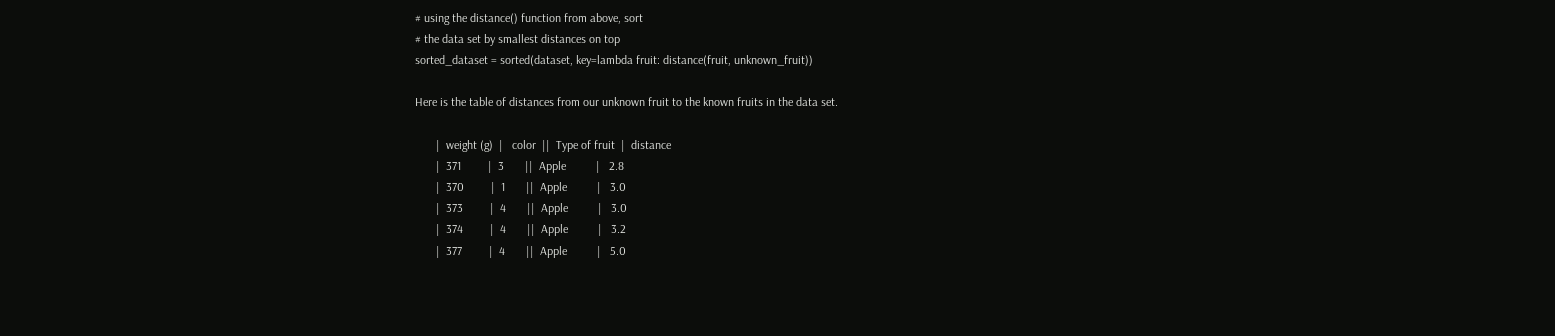# using the distance() function from above, sort
# the data set by smallest distances on top
sorted_dataset = sorted(dataset, key=lambda fruit: distance(fruit, unknown_fruit))

Here is the table of distances from our unknown fruit to the known fruits in the data set.

       |  weight (g)  |   color  ||  Type of fruit  |  distance
       |  371         |  3       ||  Apple          |   2.8
       |  370         |  1       ||  Apple          |   3.0
       |  373         |  4       ||  Apple          |   3.0
       |  374         |  4       ||  Apple          |   3.2
       |  377         |  4       ||  Apple          |   5.0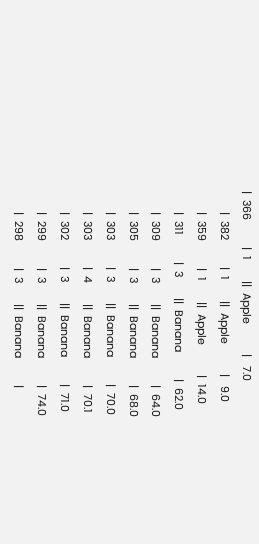|  366         |  1       ||  Apple          |   7.0
       |  382         |  1       ||  Apple          |   9.0
       |  359         |  1       ||  Apple          |  14.0
       |  311         |  3       ||  Banana         |  62.0
       |  309         |  3       ||  Banana         |  64.0
       |  305         |  3       ||  Banana         |  68.0
       |  303         |  3       ||  Banana         |  70.0
       |  303         |  4       ||  Banana         |  70.1
       |  302         |  3       ||  Banana         |  71.0
       |  299         |  3       ||  Banana         |  74.0
       |  298         |  3       ||  Banana         |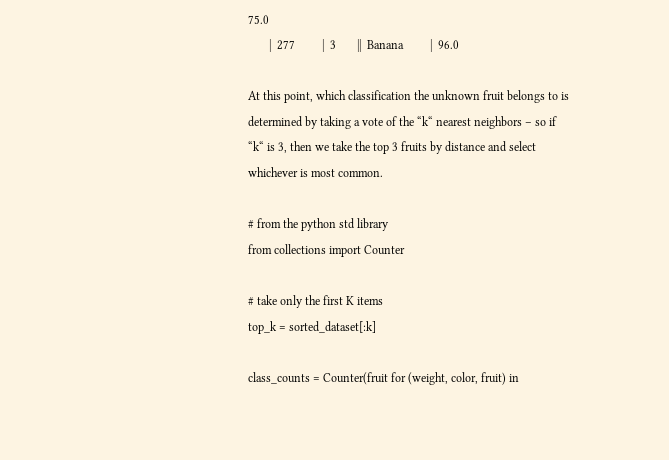75.0
       |  277         |  3       ||  Banana         |  96.0

At this point, which classification the unknown fruit belongs to is determined by taking a vote of the “k“ nearest neighbors – so if “k“ is 3, then we take the top 3 fruits by distance and select whichever is most common.

# from the python std library
from collections import Counter

# take only the first K items
top_k = sorted_dataset[:k]

class_counts = Counter(fruit for (weight, color, fruit) in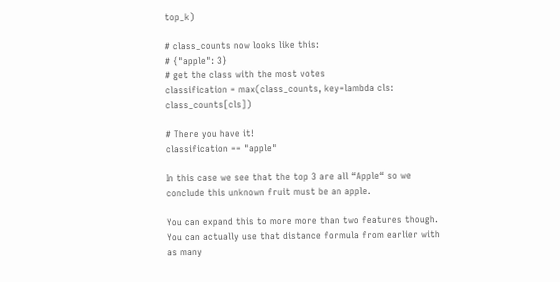top_k)

# class_counts now looks like this:
# {"apple": 3}
# get the class with the most votes
classification = max(class_counts, key=lambda cls: class_counts[cls])

# There you have it!
classification == "apple"

In this case we see that the top 3 are all “Apple“ so we conclude this unknown fruit must be an apple.

You can expand this to more more than two features though. You can actually use that distance formula from earlier with as many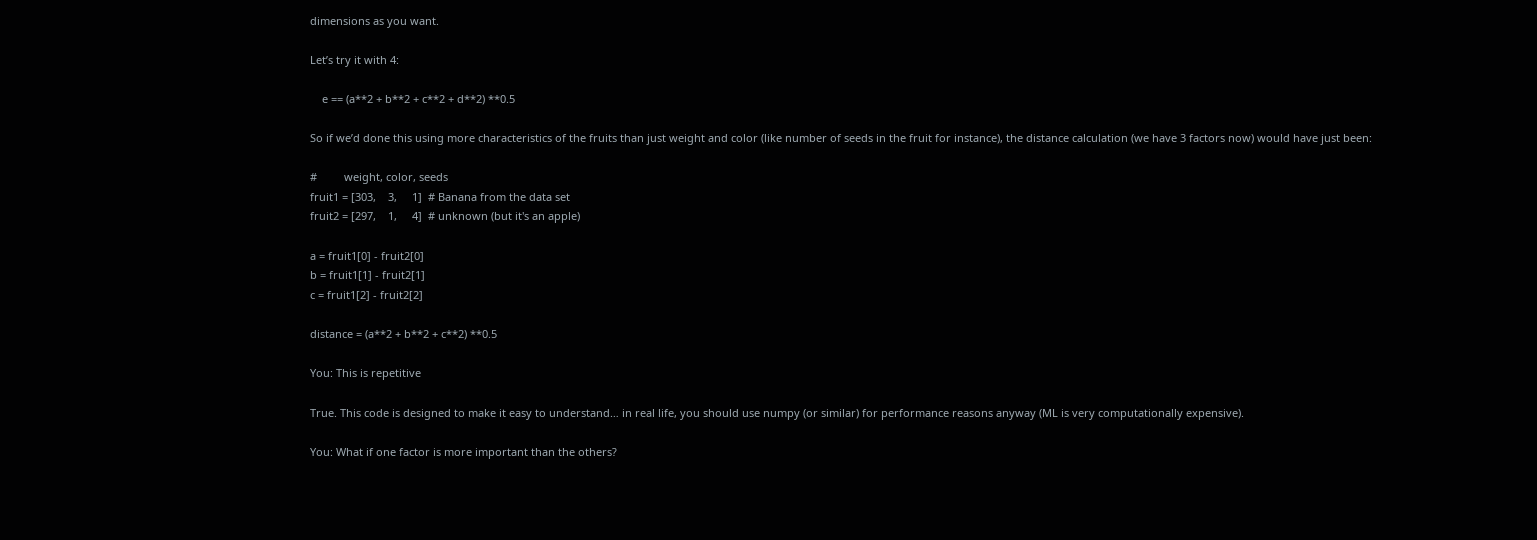dimensions as you want.

Let’s try it with 4:

    e == (a**2 + b**2 + c**2 + d**2) **0.5

So if we’d done this using more characteristics of the fruits than just weight and color (like number of seeds in the fruit for instance), the distance calculation (we have 3 factors now) would have just been:

#         weight, color, seeds
fruit1 = [303,    3,     1]  # Banana from the data set
fruit2 = [297,    1,     4]  # unknown (but it's an apple)

a = fruit1[0] - fruit2[0]
b = fruit1[1] - fruit2[1]
c = fruit1[2] - fruit2[2]

distance = (a**2 + b**2 + c**2) **0.5

You: This is repetitive

True. This code is designed to make it easy to understand… in real life, you should use numpy (or similar) for performance reasons anyway (ML is very computationally expensive).

You: What if one factor is more important than the others?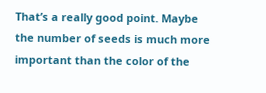That’s a really good point. Maybe the number of seeds is much more important than the color of the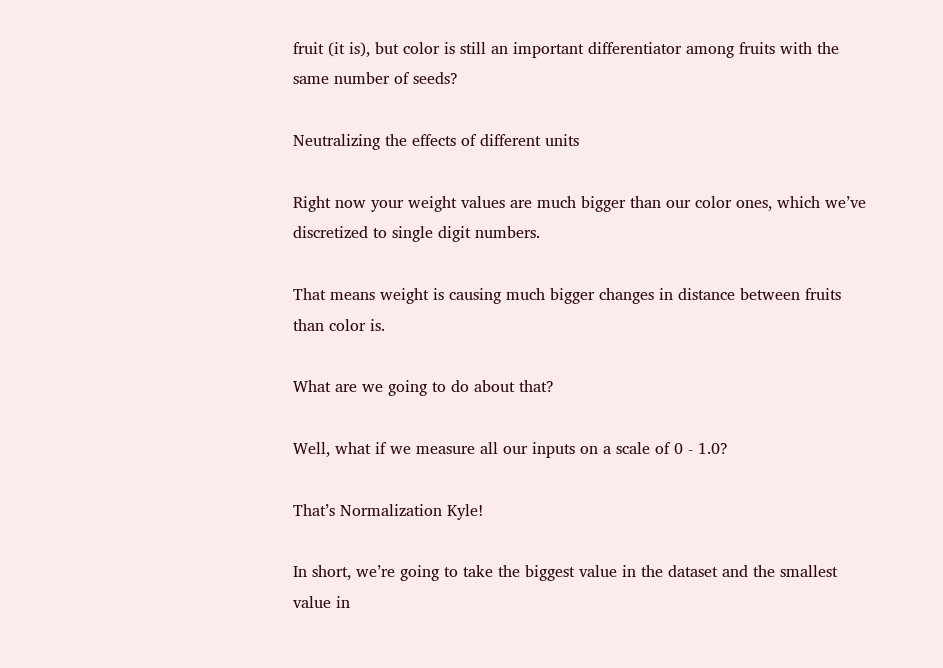fruit (it is), but color is still an important differentiator among fruits with the same number of seeds?

Neutralizing the effects of different units

Right now your weight values are much bigger than our color ones, which we’ve discretized to single digit numbers.

That means weight is causing much bigger changes in distance between fruits than color is.

What are we going to do about that?

Well, what if we measure all our inputs on a scale of 0 - 1.0?

That’s Normalization Kyle!

In short, we’re going to take the biggest value in the dataset and the smallest value in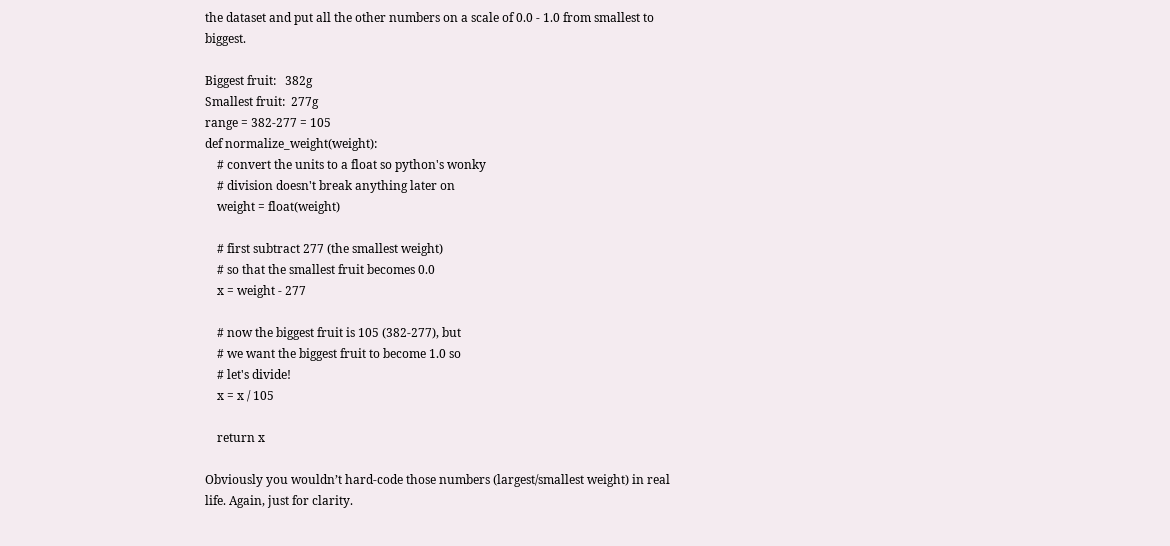the dataset and put all the other numbers on a scale of 0.0 - 1.0 from smallest to biggest.

Biggest fruit:   382g
Smallest fruit:  277g
range = 382-277 = 105
def normalize_weight(weight):
    # convert the units to a float so python's wonky
    # division doesn't break anything later on
    weight = float(weight)

    # first subtract 277 (the smallest weight)
    # so that the smallest fruit becomes 0.0
    x = weight - 277

    # now the biggest fruit is 105 (382-277), but
    # we want the biggest fruit to become 1.0 so
    # let's divide!
    x = x / 105

    return x

Obviously you wouldn’t hard-code those numbers (largest/smallest weight) in real life. Again, just for clarity.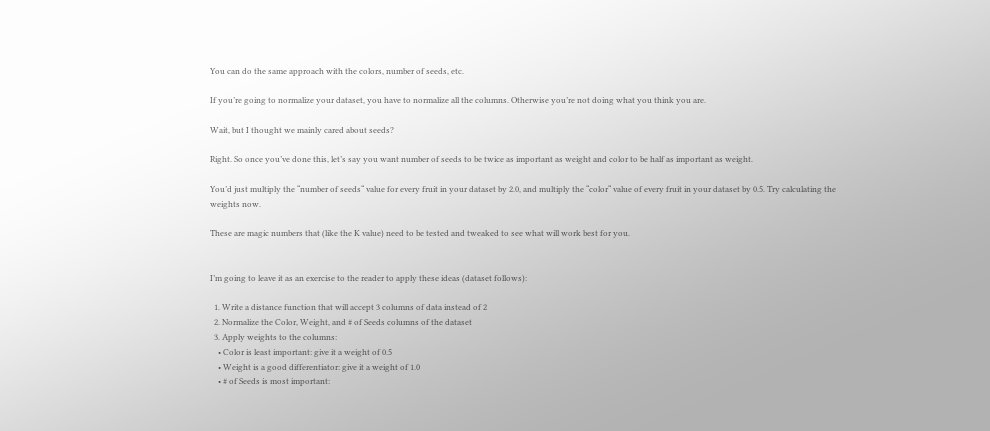You can do the same approach with the colors, number of seeds, etc.

If you’re going to normalize your dataset, you have to normalize all the columns. Otherwise you’re not doing what you think you are.

Wait, but I thought we mainly cared about seeds?

Right. So once you’ve done this, let’s say you want number of seeds to be twice as important as weight and color to be half as important as weight.

You’d just multiply the “number of seeds“ value for every fruit in your dataset by 2.0, and multiply the “color“ value of every fruit in your dataset by 0.5. Try calculating the weights now.

These are magic numbers that (like the K value) need to be tested and tweaked to see what will work best for you.


I’m going to leave it as an exercise to the reader to apply these ideas (dataset follows):

  1. Write a distance function that will accept 3 columns of data instead of 2
  2. Normalize the Color, Weight, and # of Seeds columns of the dataset
  3. Apply weights to the columns:
    • Color is least important: give it a weight of 0.5
    • Weight is a good differentiator: give it a weight of 1.0
    • # of Seeds is most important: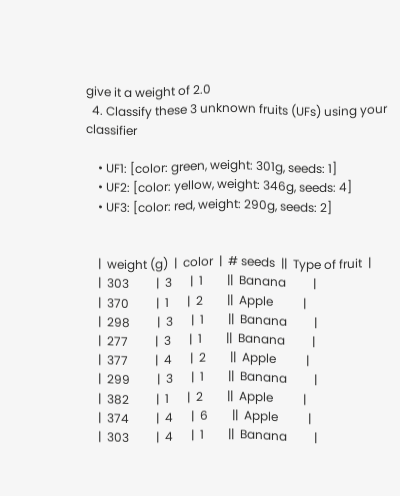give it a weight of 2.0
  4. Classify these 3 unknown fruits (UFs) using your classifier

    • UF1: [color: green, weight: 301g, seeds: 1]
    • UF2: [color: yellow, weight: 346g, seeds: 4]
    • UF3: [color: red, weight: 290g, seeds: 2]


    |  weight (g)  |  color  |  # seeds  ||  Type of fruit  |
    |  303         |  3      |  1        ||  Banana         |
    |  370         |  1      |  2        ||  Apple          |
    |  298         |  3      |  1        ||  Banana         |
    |  277         |  3      |  1        ||  Banana         |
    |  377         |  4      |  2        ||  Apple          |
    |  299         |  3      |  1        ||  Banana         |
    |  382         |  1      |  2        ||  Apple          |
    |  374         |  4      |  6        ||  Apple          |
    |  303         |  4      |  1        ||  Banana         |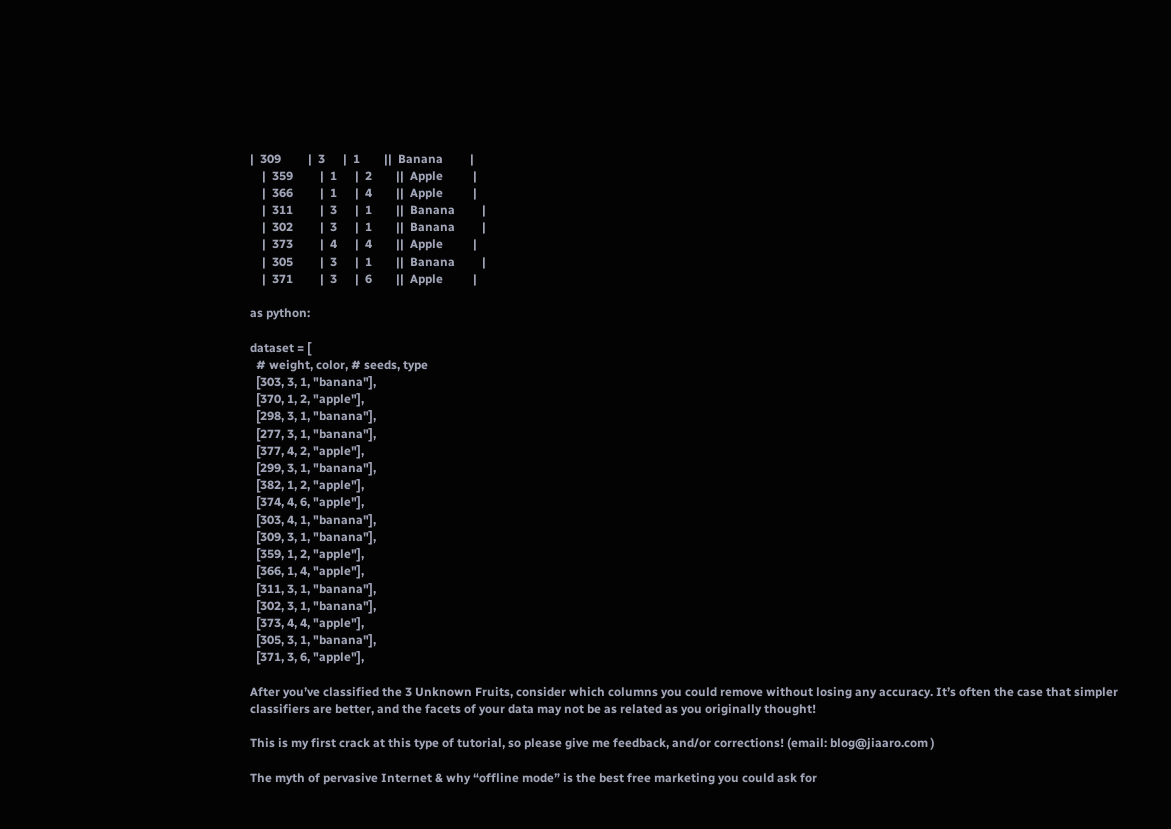|  309         |  3      |  1        ||  Banana         |
    |  359         |  1      |  2        ||  Apple          |
    |  366         |  1      |  4        ||  Apple          |
    |  311         |  3      |  1        ||  Banana         |
    |  302         |  3      |  1        ||  Banana         |
    |  373         |  4      |  4        ||  Apple          |
    |  305         |  3      |  1        ||  Banana         |
    |  371         |  3      |  6        ||  Apple          |

as python:

dataset = [
  # weight, color, # seeds, type
  [303, 3, 1, "banana"],
  [370, 1, 2, "apple"],
  [298, 3, 1, "banana"],
  [277, 3, 1, "banana"],
  [377, 4, 2, "apple"],
  [299, 3, 1, "banana"],
  [382, 1, 2, "apple"],
  [374, 4, 6, "apple"],
  [303, 4, 1, "banana"],
  [309, 3, 1, "banana"],
  [359, 1, 2, "apple"],
  [366, 1, 4, "apple"],
  [311, 3, 1, "banana"],
  [302, 3, 1, "banana"],
  [373, 4, 4, "apple"],
  [305, 3, 1, "banana"],
  [371, 3, 6, "apple"],

After you’ve classified the 3 Unknown Fruits, consider which columns you could remove without losing any accuracy. It’s often the case that simpler classifiers are better, and the facets of your data may not be as related as you originally thought!

This is my first crack at this type of tutorial, so please give me feedback, and/or corrections! (email: blog@jiaaro.com )

The myth of pervasive Internet & why “offline mode” is the best free marketing you could ask for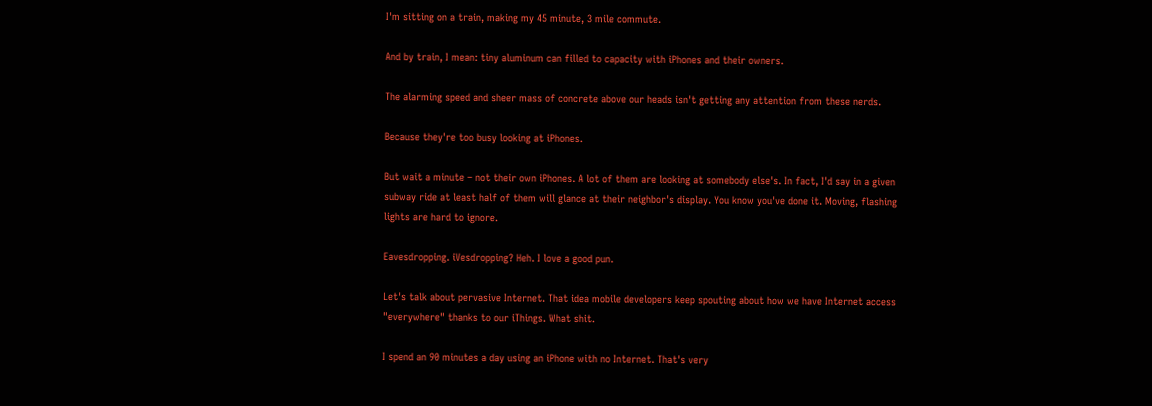I'm sitting on a train, making my 45 minute, 3 mile commute.

And by train, I mean: tiny aluminum can filled to capacity with iPhones and their owners.

The alarming speed and sheer mass of concrete above our heads isn't getting any attention from these nerds.

Because they're too busy looking at iPhones.

But wait a minute – not their own iPhones. A lot of them are looking at somebody else's. In fact, I'd say in a given subway ride at least half of them will glance at their neighbor's display. You know you've done it. Moving, flashing lights are hard to ignore.

Eavesdropping. iVesdropping? Heh. I love a good pun.

Let's talk about pervasive Internet. That idea mobile developers keep spouting about how we have Internet access "everywhere" thanks to our iThings. What shit.

I spend an 90 minutes a day using an iPhone with no Internet. That's very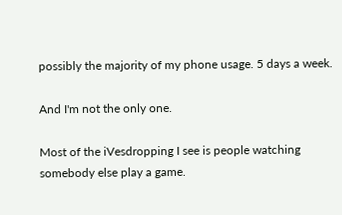possibly the majority of my phone usage. 5 days a week.

And I'm not the only one.

Most of the iVesdropping I see is people watching somebody else play a game.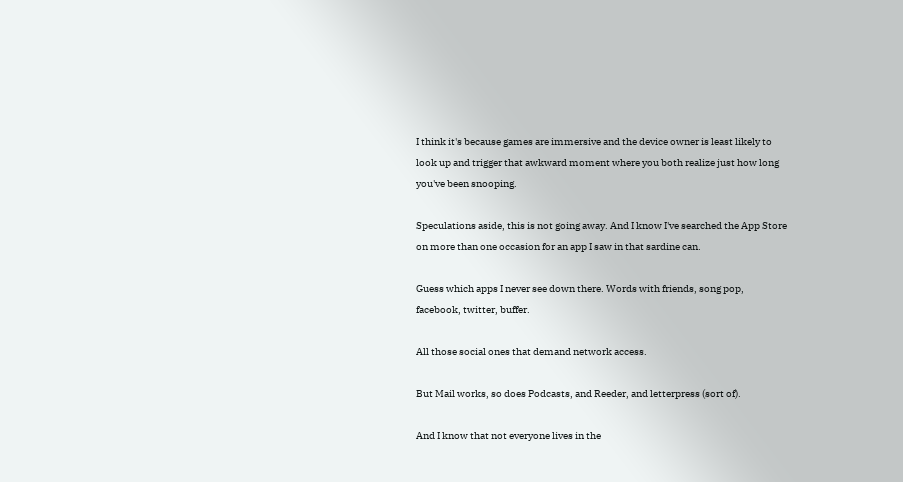I think it's because games are immersive and the device owner is least likely to look up and trigger that awkward moment where you both realize just how long you've been snooping.

Speculations aside, this is not going away. And I know I've searched the App Store on more than one occasion for an app I saw in that sardine can.

Guess which apps I never see down there. Words with friends, song pop, facebook, twitter, buffer.

All those social ones that demand network access.

But Mail works, so does Podcasts, and Reeder, and letterpress (sort of).

And I know that not everyone lives in the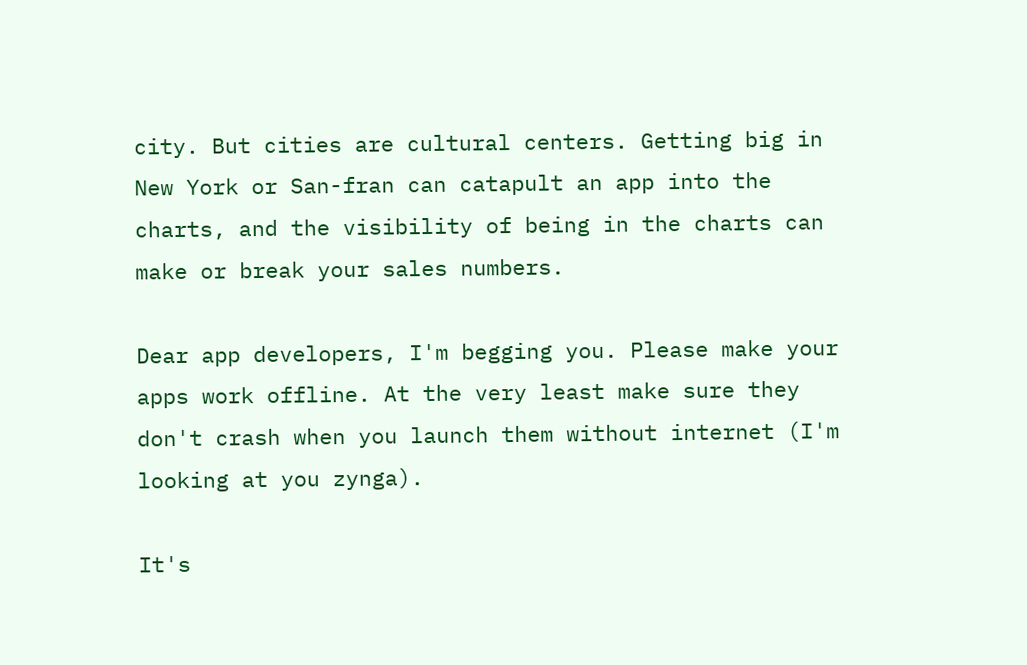city. But cities are cultural centers. Getting big in New York or San-fran can catapult an app into the charts, and the visibility of being in the charts can make or break your sales numbers.

Dear app developers, I'm begging you. Please make your apps work offline. At the very least make sure they don't crash when you launch them without internet (I'm looking at you zynga).

It's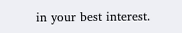in your best interest.